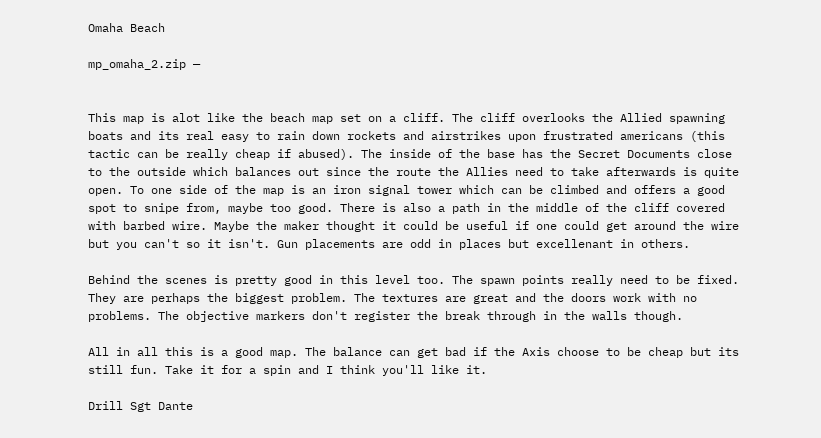Omaha Beach

mp_omaha_2.zip —


This map is alot like the beach map set on a cliff. The cliff overlooks the Allied spawning boats and its real easy to rain down rockets and airstrikes upon frustrated americans (this tactic can be really cheap if abused). The inside of the base has the Secret Documents close to the outside which balances out since the route the Allies need to take afterwards is quite open. To one side of the map is an iron signal tower which can be climbed and offers a good spot to snipe from, maybe too good. There is also a path in the middle of the cliff covered with barbed wire. Maybe the maker thought it could be useful if one could get around the wire but you can't so it isn't. Gun placements are odd in places but excellenant in others.

Behind the scenes is pretty good in this level too. The spawn points really need to be fixed. They are perhaps the biggest problem. The textures are great and the doors work with no problems. The objective markers don't register the break through in the walls though.

All in all this is a good map. The balance can get bad if the Axis choose to be cheap but its still fun. Take it for a spin and I think you'll like it.

Drill Sgt Dante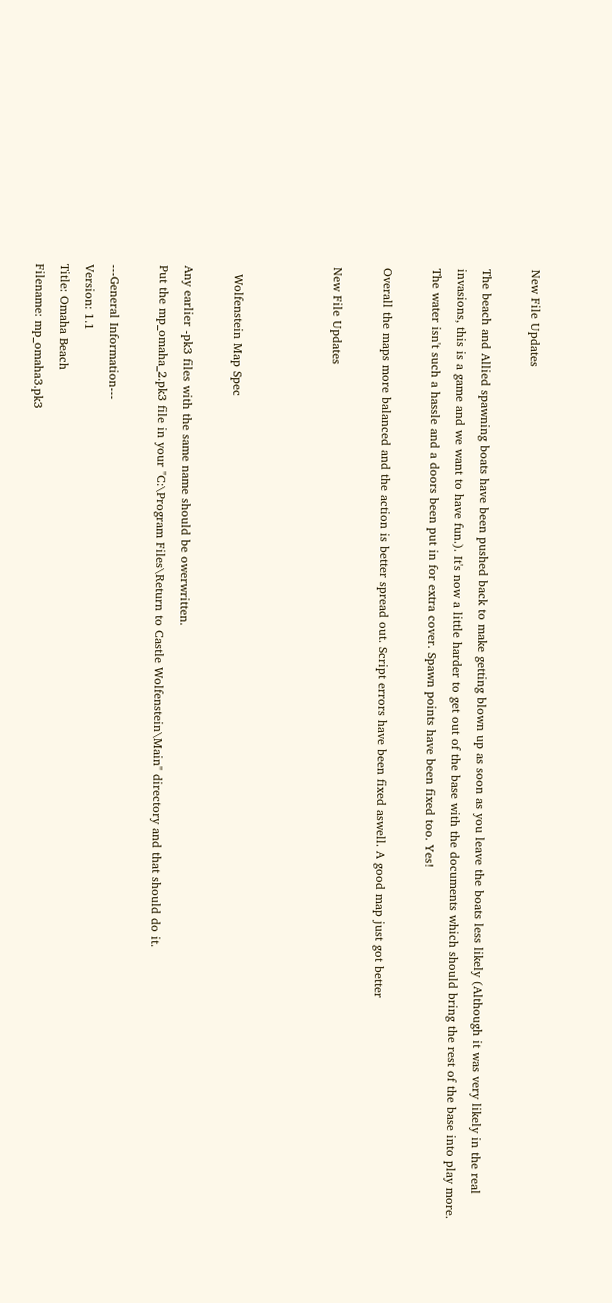New File Updates

The beach and Allied spawning boats have been pushed back to make getting blown up as soon as you leave the boats less likely (Although it was very likely in the real invasions, this is a game and we want to have fun.). It's now a little harder to get out of the base with the documents which should bring the rest of the base into play more. The water isn't such a hassle and a doors been put in for extra cover. Spawn points have been fixed too. Yes!

Overall the maps more balanced and the action is better spread out. Script errors have been fixed aswell. A good map just got better

New File Updates



  Wolfenstein Map Spec

Any earlier -pk3 files with the same name should be owerwritten.
Put the mp_omaha_2.pk3 file in your "C:\Program Files\Return to Castle Wolfenstein\Main" directory and that should do it.

---General Information---
Version: 1.1
Title: Omaha Beach
Filename: mp_omaha3.pk3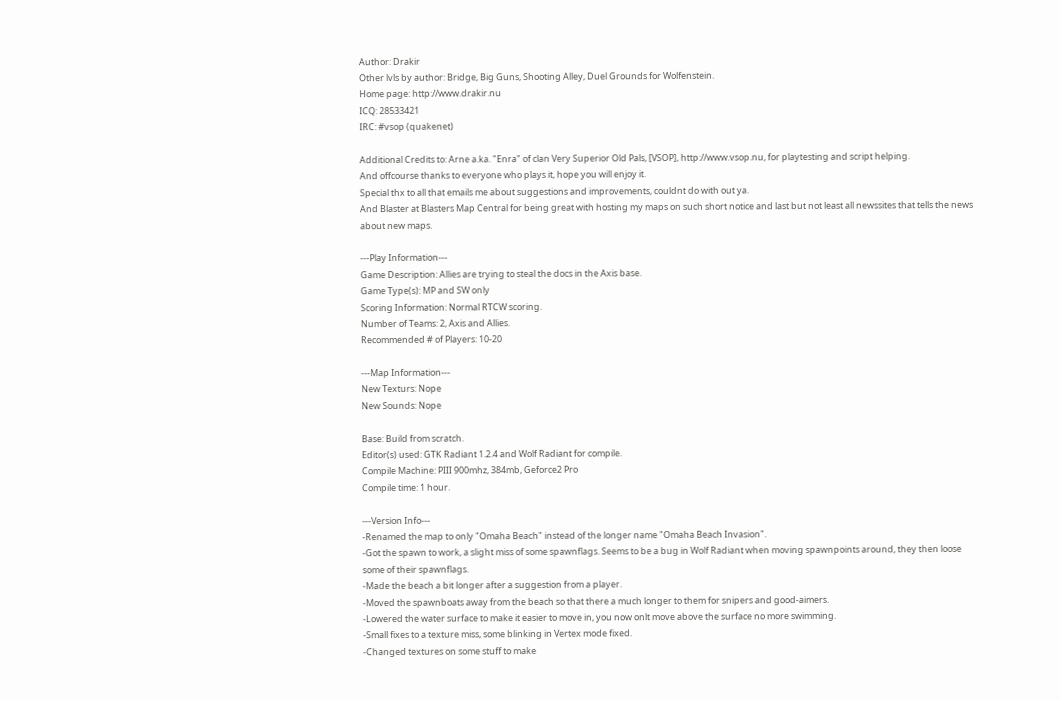Author: Drakir
Other lvls by author: Bridge, Big Guns, Shooting Alley, Duel Grounds for Wolfenstein.
Home page: http://www.drakir.nu
ICQ: 28533421
IRC: #vsop (quakenet)

Additional Credits to: Arne a.ka. "Enra" of clan Very Superior Old Pals, [VSOP], http://www.vsop.nu, for playtesting and script helping.
And offcourse thanks to everyone who plays it, hope you will enjoy it.
Special thx to all that emails me about suggestions and improvements, couldnt do with out ya.
And Blaster at Blasters Map Central for being great with hosting my maps on such short notice and last but not least all newssites that tells the news about new maps.

---Play Information---
Game Description: Allies are trying to steal the docs in the Axis base.
Game Type(s): MP and SW only
Scoring Information: Normal RTCW scoring.
Number of Teams: 2, Axis and Allies.
Recommended # of Players: 10-20

---Map Information---
New Texturs: Nope
New Sounds: Nope

Base: Build from scratch.
Editor(s) used: GTK Radiant 1.2.4 and Wolf Radiant for compile.
Compile Machine: PIII 900mhz, 384mb, Geforce2 Pro
Compile time: 1 hour.

---Version Info---
-Renamed the map to only "Omaha Beach" instead of the longer name "Omaha Beach Invasion".
-Got the spawn to work, a slight miss of some spawnflags. Seems to be a bug in Wolf Radiant when moving spawnpoints around, they then loose some of their spawnflags.
-Made the beach a bit longer after a suggestion from a player.
-Moved the spawnboats away from the beach so that there a much longer to them for snipers and good-aimers.
-Lowered the water surface to make it easier to move in, you now onlt move above the surface no more swimming.
-Small fixes to a texture miss, some blinking in Vertex mode fixed.
-Changed textures on some stuff to make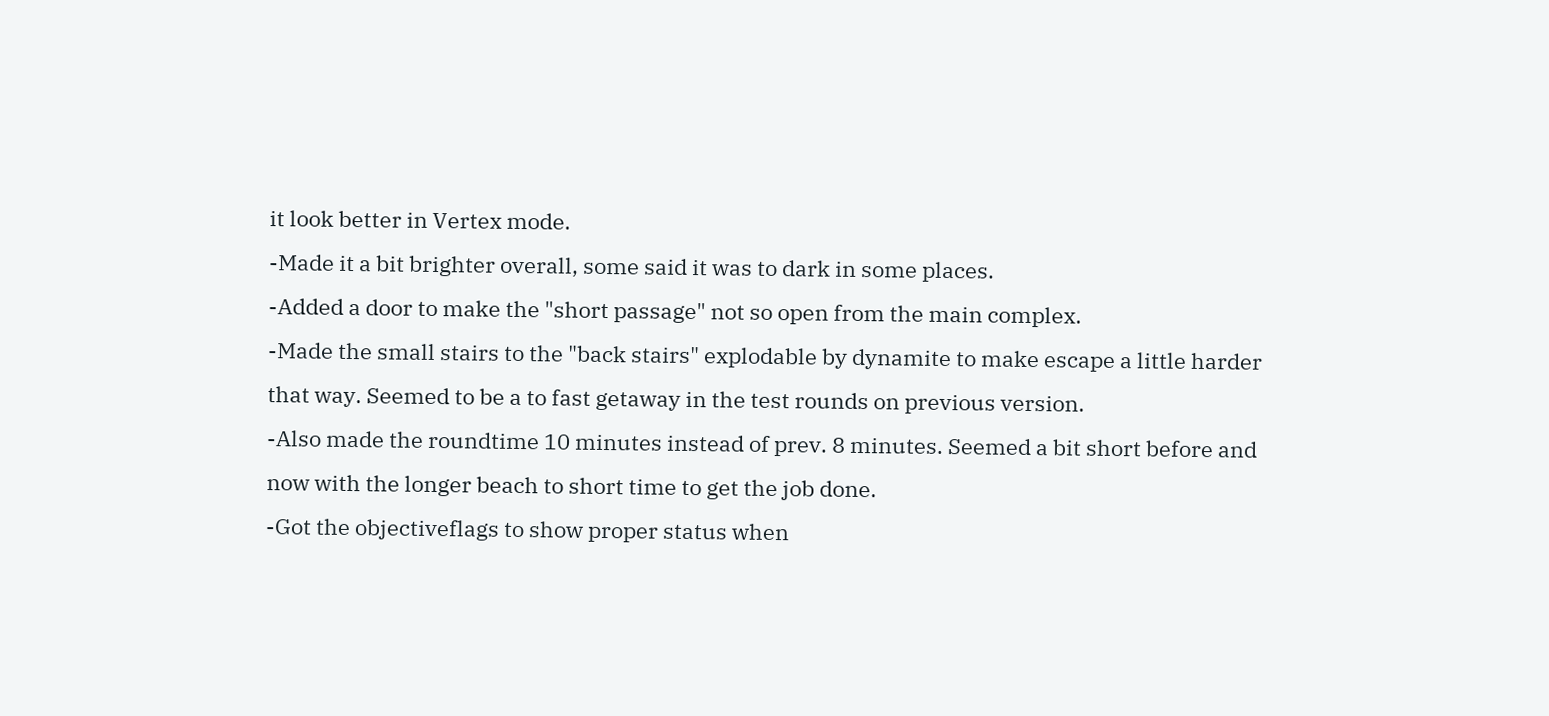it look better in Vertex mode.
-Made it a bit brighter overall, some said it was to dark in some places.
-Added a door to make the "short passage" not so open from the main complex.
-Made the small stairs to the "back stairs" explodable by dynamite to make escape a little harder that way. Seemed to be a to fast getaway in the test rounds on previous version.
-Also made the roundtime 10 minutes instead of prev. 8 minutes. Seemed a bit short before and now with the longer beach to short time to get the job done.
-Got the objectiveflags to show proper status when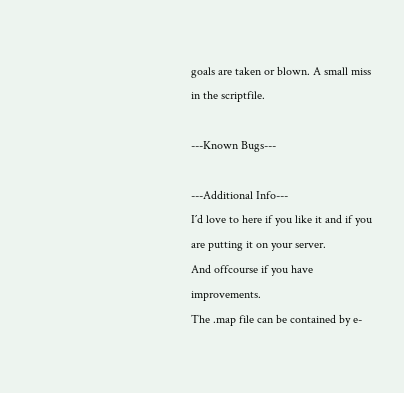goals are taken or blown. A small miss in the scriptfile.

---Known Bugs---

---Additional Info---
I´d love to here if you like it and if you are putting it on your server.
And offcourse if you have improvements.
The .map file can be contained by e-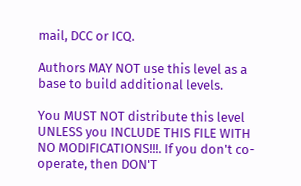mail, DCC or ICQ.

Authors MAY NOT use this level as a base to build additional levels.

You MUST NOT distribute this level UNLESS you INCLUDE THIS FILE WITH
NO MODIFICATIONS!!!. If you don't co-operate, then DON'T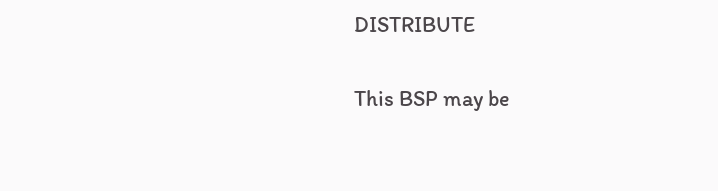DISTRIBUTE

This BSP may be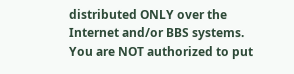distributed ONLY over the Internet and/or BBS systems.
You are NOT authorized to put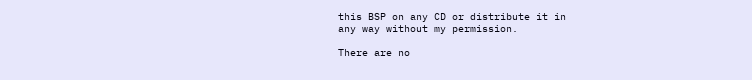this BSP on any CD or distribute it in
any way without my permission.

There are no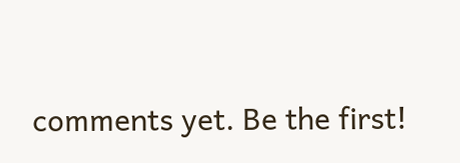comments yet. Be the first!